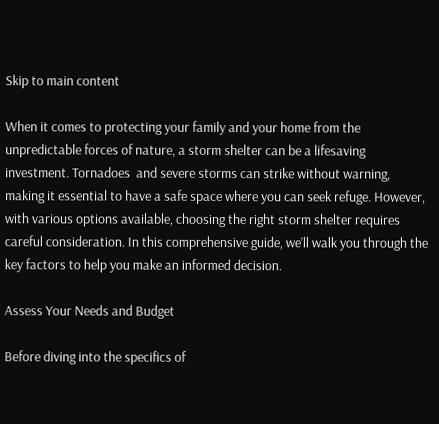Skip to main content

When it comes to protecting your family and your home from the unpredictable forces of nature, a storm shelter can be a lifesaving investment. Tornadoes  and severe storms can strike without warning, making it essential to have a safe space where you can seek refuge. However, with various options available, choosing the right storm shelter requires careful consideration. In this comprehensive guide, we’ll walk you through the key factors to help you make an informed decision.

Assess Your Needs and Budget

Before diving into the specifics of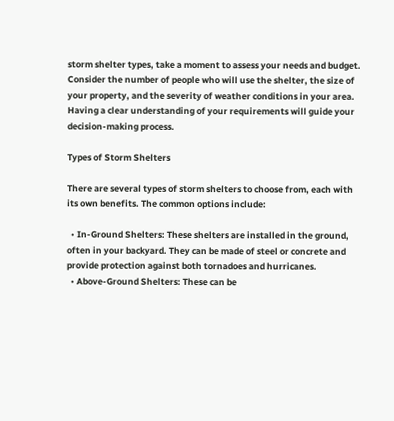storm shelter types, take a moment to assess your needs and budget. Consider the number of people who will use the shelter, the size of your property, and the severity of weather conditions in your area. Having a clear understanding of your requirements will guide your decision-making process.

Types of Storm Shelters

There are several types of storm shelters to choose from, each with its own benefits. The common options include:

  • In-Ground Shelters: These shelters are installed in the ground, often in your backyard. They can be made of steel or concrete and provide protection against both tornadoes and hurricanes.
  • Above-Ground Shelters: These can be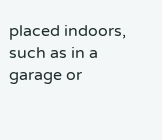placed indoors, such as in a garage or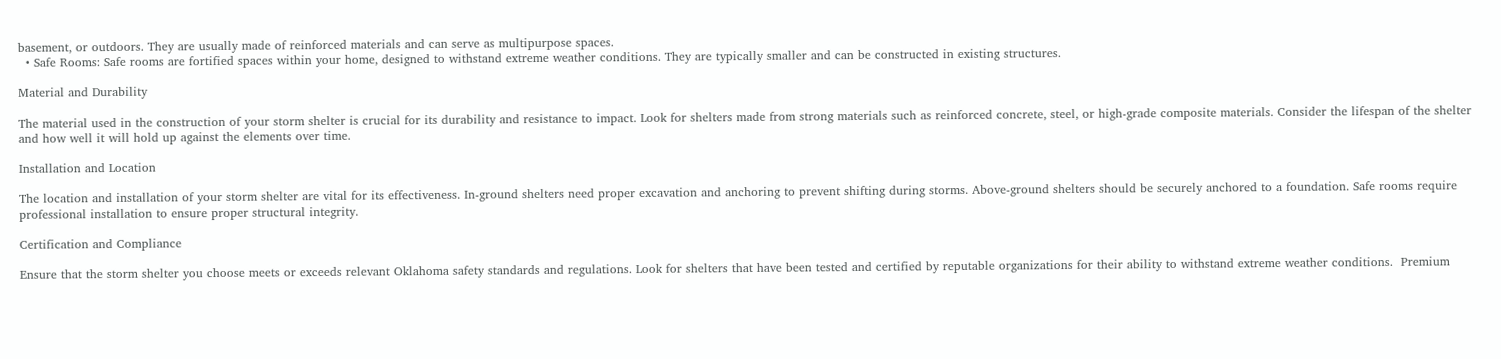basement, or outdoors. They are usually made of reinforced materials and can serve as multipurpose spaces.
  • Safe Rooms: Safe rooms are fortified spaces within your home, designed to withstand extreme weather conditions. They are typically smaller and can be constructed in existing structures.

Material and Durability

The material used in the construction of your storm shelter is crucial for its durability and resistance to impact. Look for shelters made from strong materials such as reinforced concrete, steel, or high-grade composite materials. Consider the lifespan of the shelter and how well it will hold up against the elements over time.

Installation and Location

The location and installation of your storm shelter are vital for its effectiveness. In-ground shelters need proper excavation and anchoring to prevent shifting during storms. Above-ground shelters should be securely anchored to a foundation. Safe rooms require professional installation to ensure proper structural integrity.

Certification and Compliance

Ensure that the storm shelter you choose meets or exceeds relevant Oklahoma safety standards and regulations. Look for shelters that have been tested and certified by reputable organizations for their ability to withstand extreme weather conditions.  Premium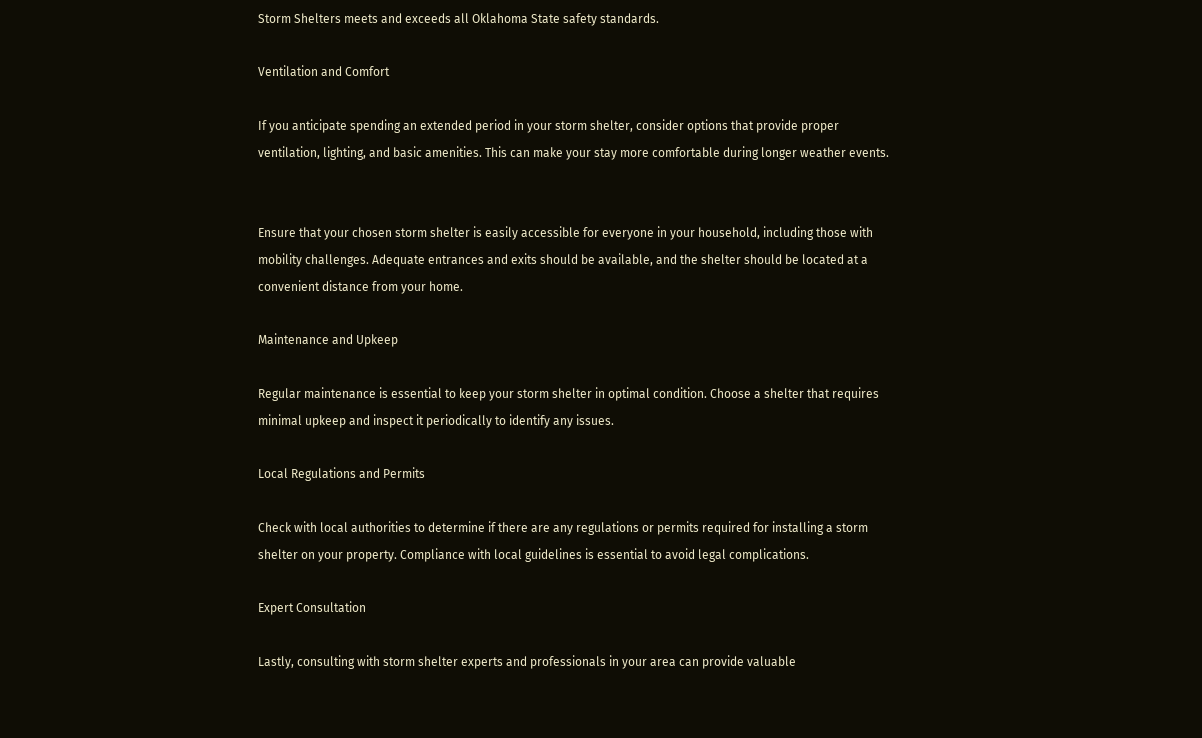Storm Shelters meets and exceeds all Oklahoma State safety standards.

Ventilation and Comfort

If you anticipate spending an extended period in your storm shelter, consider options that provide proper ventilation, lighting, and basic amenities. This can make your stay more comfortable during longer weather events.


Ensure that your chosen storm shelter is easily accessible for everyone in your household, including those with mobility challenges. Adequate entrances and exits should be available, and the shelter should be located at a convenient distance from your home.

Maintenance and Upkeep

Regular maintenance is essential to keep your storm shelter in optimal condition. Choose a shelter that requires minimal upkeep and inspect it periodically to identify any issues.

Local Regulations and Permits

Check with local authorities to determine if there are any regulations or permits required for installing a storm shelter on your property. Compliance with local guidelines is essential to avoid legal complications.

Expert Consultation

Lastly, consulting with storm shelter experts and professionals in your area can provide valuable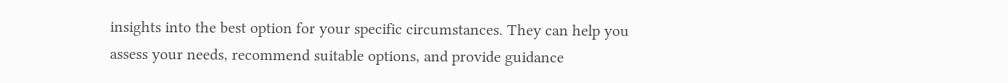insights into the best option for your specific circumstances. They can help you assess your needs, recommend suitable options, and provide guidance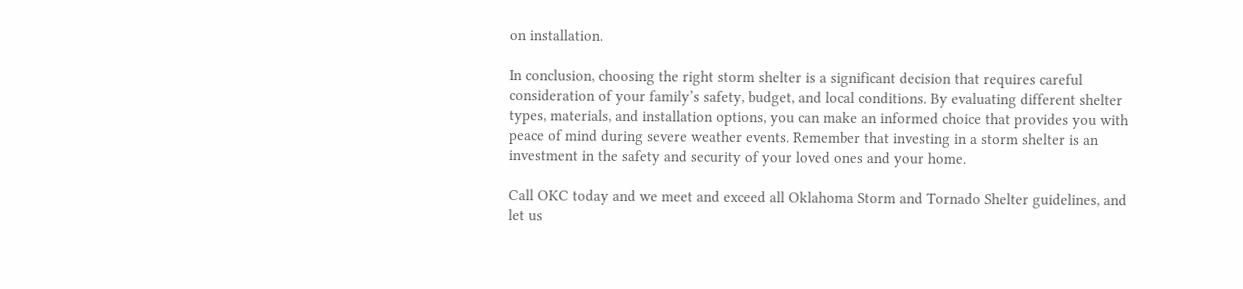on installation.

In conclusion, choosing the right storm shelter is a significant decision that requires careful consideration of your family’s safety, budget, and local conditions. By evaluating different shelter types, materials, and installation options, you can make an informed choice that provides you with peace of mind during severe weather events. Remember that investing in a storm shelter is an investment in the safety and security of your loved ones and your home.

Call OKC today and we meet and exceed all Oklahoma Storm and Tornado Shelter guidelines, and let us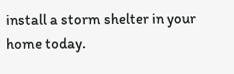install a storm shelter in your home today.